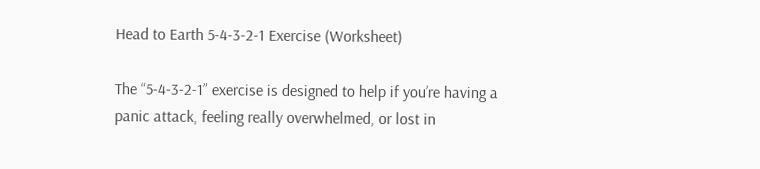Head to Earth 5-4-3-2-1 Exercise (Worksheet)

The “5-4-3-2-1” exercise is designed to help if you’re having a panic attack, feeling really overwhelmed, or lost in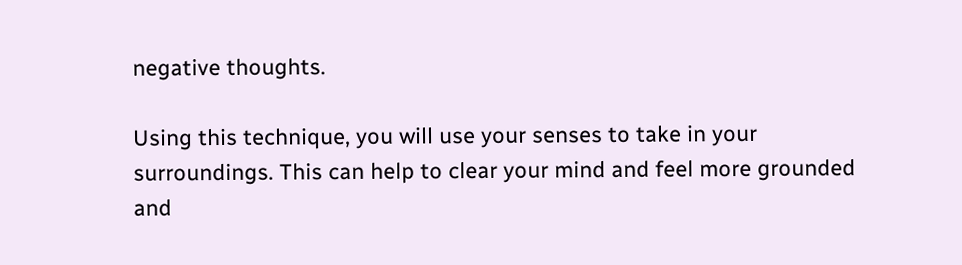negative thoughts.

Using this technique, you will use your senses to take in your surroundings. This can help to clear your mind and feel more grounded and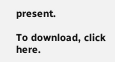present.

To download, click here.